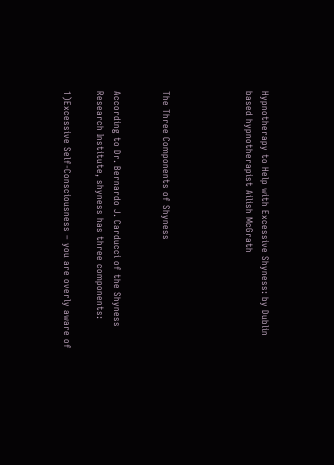Hypnotherapy to Help with Excessive Shyness: by Dublin based hypnotherapist Ailish McGrath




The Three Components of Shyness


According to Dr. Bernardo J. Carducci of the Shyness Research Institute, shyness has three components:

1)Excessive Self-Consciousness – you are overly aware of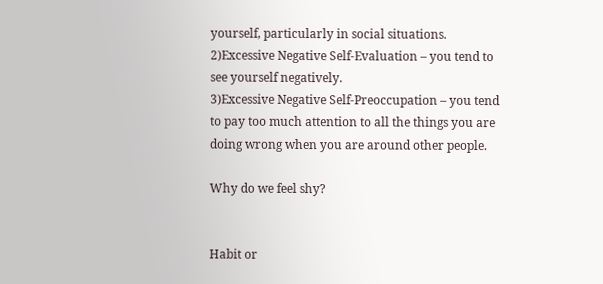yourself, particularly in social situations.
2)Excessive Negative Self-Evaluation – you tend to see yourself negatively.
3)Excessive Negative Self-Preoccupation – you tend to pay too much attention to all the things you are doing wrong when you are around other people.

Why do we feel shy?


Habit or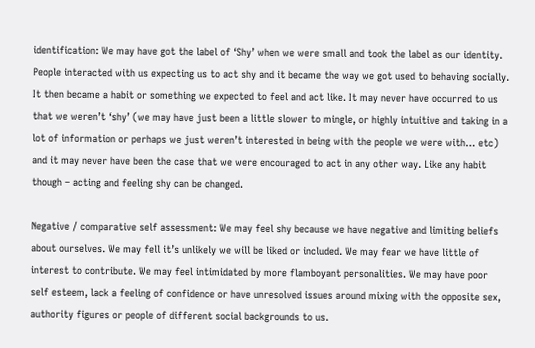identification: We may have got the label of ‘Shy’ when we were small and took the label as our identity. People interacted with us expecting us to act shy and it became the way we got used to behaving socially. It then became a habit or something we expected to feel and act like. It may never have occurred to us that we weren’t ‘shy’ (we may have just been a little slower to mingle, or highly intuitive and taking in a lot of information or perhaps we just weren’t interested in being with the people we were with… etc) and it may never have been the case that we were encouraged to act in any other way. Like any habit though – acting and feeling shy can be changed.

Negative / comparative self assessment: We may feel shy because we have negative and limiting beliefs about ourselves. We may fell it’s unlikely we will be liked or included. We may fear we have little of interest to contribute. We may feel intimidated by more flamboyant personalities. We may have poor self esteem, lack a feeling of confidence or have unresolved issues around mixing with the opposite sex, authority figures or people of different social backgrounds to us.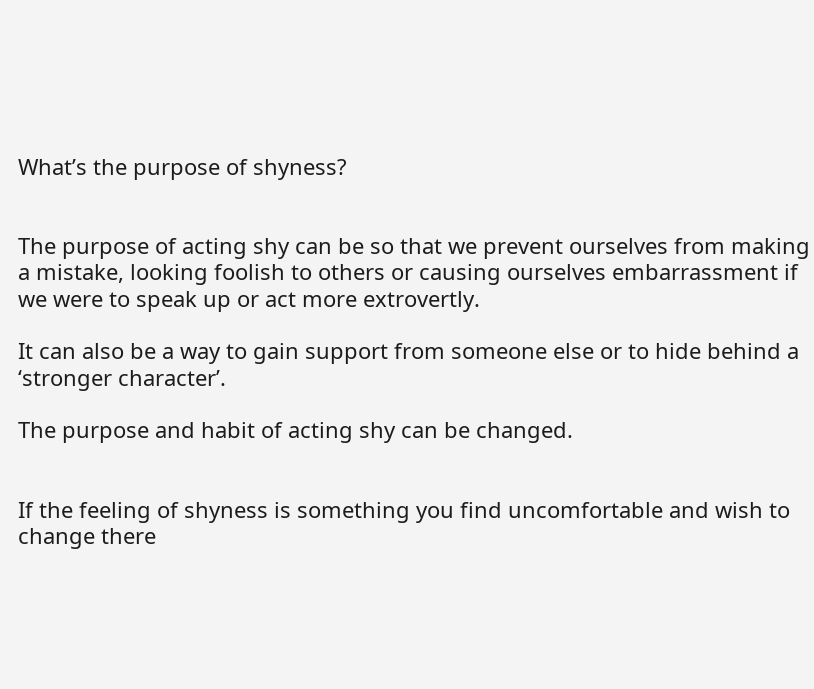What’s the purpose of shyness?


The purpose of acting shy can be so that we prevent ourselves from making a mistake, looking foolish to others or causing ourselves embarrassment if we were to speak up or act more extrovertly.

It can also be a way to gain support from someone else or to hide behind a ‘stronger character’.

The purpose and habit of acting shy can be changed.


If the feeling of shyness is something you find uncomfortable and wish to change there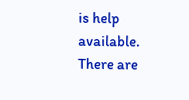is help available. There are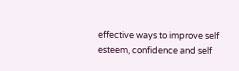effective ways to improve self esteem, confidence and self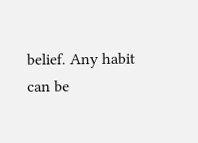belief. Any habit can be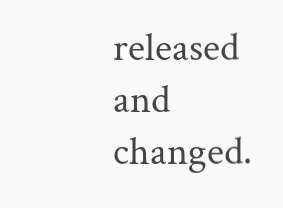released and changed.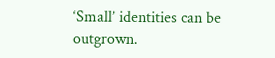‘Small’ identities can be outgrown.